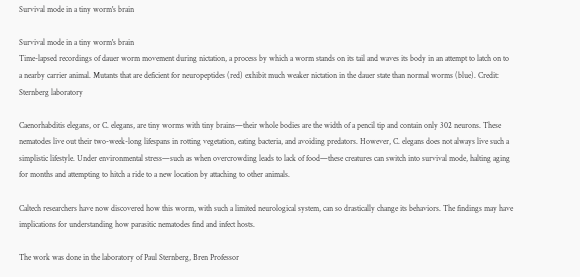Survival mode in a tiny worm's brain

Survival mode in a tiny worm's brain
Time-lapsed recordings of dauer worm movement during nictation, a process by which a worm stands on its tail and waves its body in an attempt to latch on to a nearby carrier animal. Mutants that are deficient for neuropeptides (red) exhibit much weaker nictation in the dauer state than normal worms (blue). Credit: Sternberg laboratory

Caenorhabditis elegans, or C. elegans, are tiny worms with tiny brains—their whole bodies are the width of a pencil tip and contain only 302 neurons. These nematodes live out their two-week-long lifespans in rotting vegetation, eating bacteria, and avoiding predators. However, C. elegans does not always live such a simplistic lifestyle. Under environmental stress—such as when overcrowding leads to lack of food—these creatures can switch into survival mode, halting aging for months and attempting to hitch a ride to a new location by attaching to other animals.

Caltech researchers have now discovered how this worm, with such a limited neurological system, can so drastically change its behaviors. The findings may have implications for understanding how parasitic nematodes find and infect hosts.

The work was done in the laboratory of Paul Sternberg, Bren Professor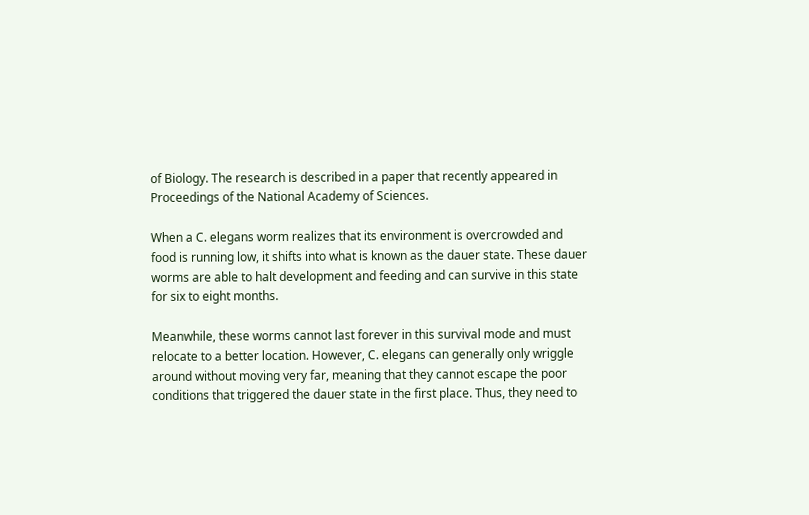of Biology. The research is described in a paper that recently appeared in Proceedings of the National Academy of Sciences.

When a C. elegans worm realizes that its environment is overcrowded and food is running low, it shifts into what is known as the dauer state. These dauer worms are able to halt development and feeding and can survive in this state for six to eight months.

Meanwhile, these worms cannot last forever in this survival mode and must relocate to a better location. However, C. elegans can generally only wriggle around without moving very far, meaning that they cannot escape the poor conditions that triggered the dauer state in the first place. Thus, they need to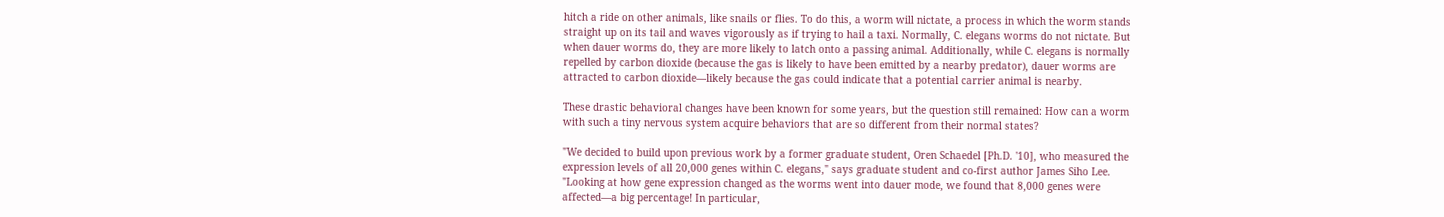hitch a ride on other animals, like snails or flies. To do this, a worm will nictate, a process in which the worm stands straight up on its tail and waves vigorously as if trying to hail a taxi. Normally, C. elegans worms do not nictate. But when dauer worms do, they are more likely to latch onto a passing animal. Additionally, while C. elegans is normally repelled by carbon dioxide (because the gas is likely to have been emitted by a nearby predator), dauer worms are attracted to carbon dioxide—likely because the gas could indicate that a potential carrier animal is nearby.

These drastic behavioral changes have been known for some years, but the question still remained: How can a worm with such a tiny nervous system acquire behaviors that are so different from their normal states?

"We decided to build upon previous work by a former graduate student, Oren Schaedel [Ph.D. '10], who measured the expression levels of all 20,000 genes within C. elegans," says graduate student and co-first author James Siho Lee. "Looking at how gene expression changed as the worms went into dauer mode, we found that 8,000 genes were affected—a big percentage! In particular,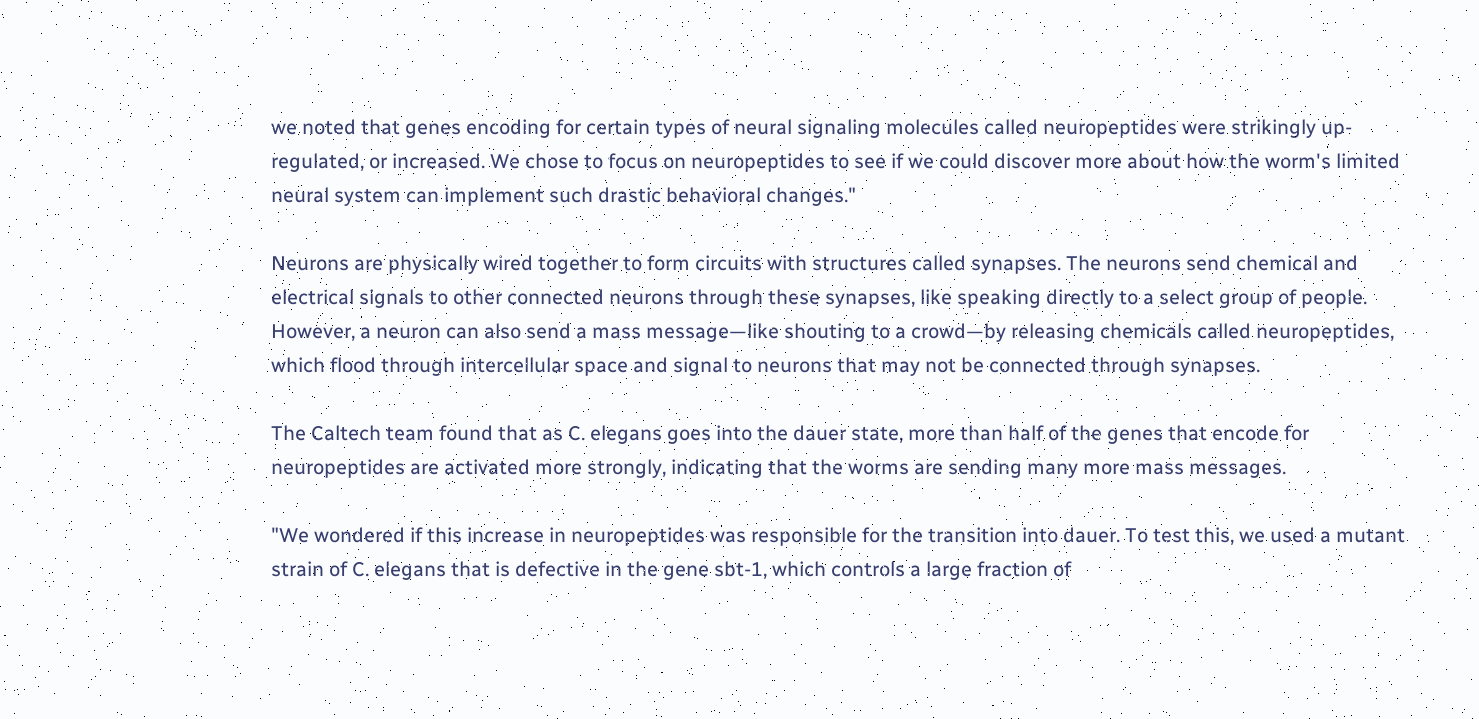we noted that genes encoding for certain types of neural signaling molecules called neuropeptides were strikingly up-regulated, or increased. We chose to focus on neuropeptides to see if we could discover more about how the worm's limited neural system can implement such drastic behavioral changes."

Neurons are physically wired together to form circuits with structures called synapses. The neurons send chemical and electrical signals to other connected neurons through these synapses, like speaking directly to a select group of people. However, a neuron can also send a mass message—like shouting to a crowd—by releasing chemicals called neuropeptides, which flood through intercellular space and signal to neurons that may not be connected through synapses.

The Caltech team found that as C. elegans goes into the dauer state, more than half of the genes that encode for neuropeptides are activated more strongly, indicating that the worms are sending many more mass messages.

"We wondered if this increase in neuropeptides was responsible for the transition into dauer. To test this, we used a mutant strain of C. elegans that is defective in the gene sbt-1, which controls a large fraction of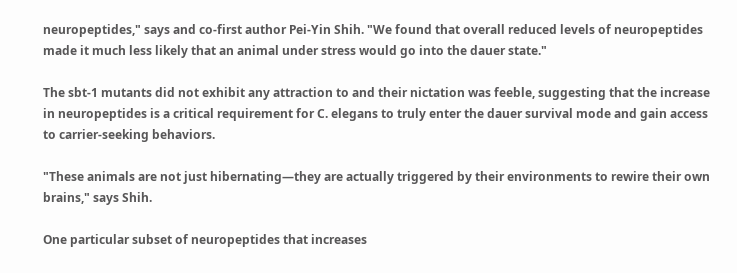neuropeptides," says and co-first author Pei-Yin Shih. "We found that overall reduced levels of neuropeptides made it much less likely that an animal under stress would go into the dauer state."

The sbt-1 mutants did not exhibit any attraction to and their nictation was feeble, suggesting that the increase in neuropeptides is a critical requirement for C. elegans to truly enter the dauer survival mode and gain access to carrier-seeking behaviors.

"These animals are not just hibernating—they are actually triggered by their environments to rewire their own brains," says Shih.

One particular subset of neuropeptides that increases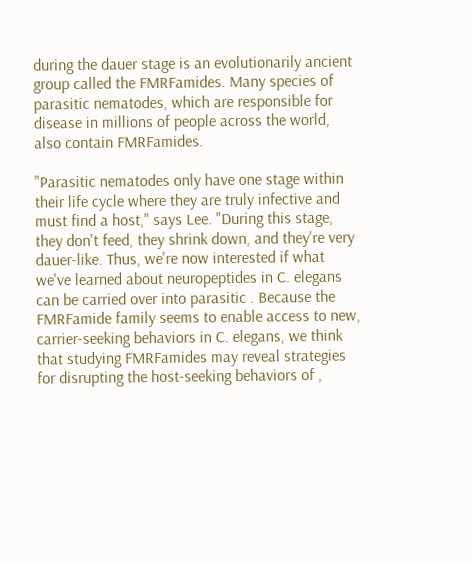during the dauer stage is an evolutionarily ancient group called the FMRFamides. Many species of parasitic nematodes, which are responsible for disease in millions of people across the world, also contain FMRFamides.

"Parasitic nematodes only have one stage within their life cycle where they are truly infective and must find a host," says Lee. "During this stage, they don't feed, they shrink down, and they're very dauer-like. Thus, we're now interested if what we've learned about neuropeptides in C. elegans can be carried over into parasitic . Because the FMRFamide family seems to enable access to new, carrier-seeking behaviors in C. elegans, we think that studying FMRFamides may reveal strategies for disrupting the host-seeking behaviors of ,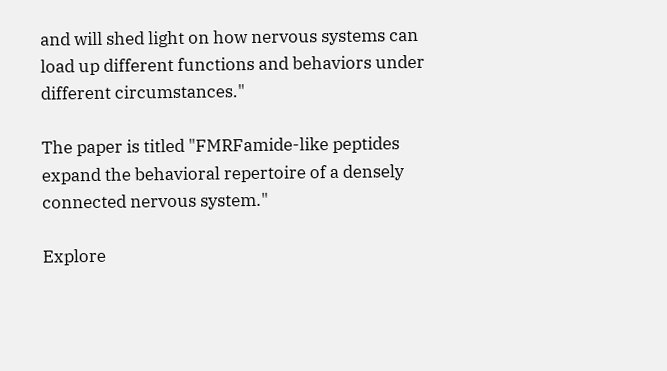and will shed light on how nervous systems can load up different functions and behaviors under different circumstances."

The paper is titled "FMRFamide-like peptides expand the behavioral repertoire of a densely connected nervous system."

Explore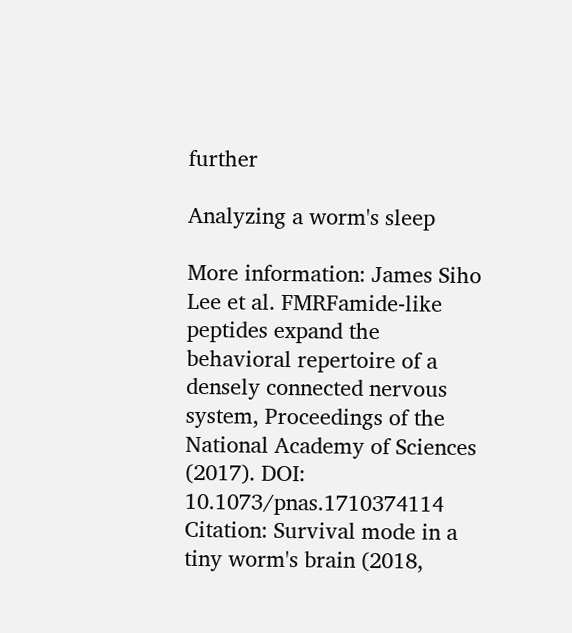further

Analyzing a worm's sleep

More information: James Siho Lee et al. FMRFamide-like peptides expand the behavioral repertoire of a densely connected nervous system, Proceedings of the National Academy of Sciences (2017). DOI: 10.1073/pnas.1710374114
Citation: Survival mode in a tiny worm's brain (2018,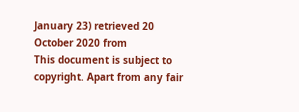January 23) retrieved 20 October 2020 from
This document is subject to copyright. Apart from any fair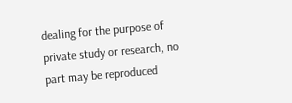dealing for the purpose of private study or research, no part may be reproduced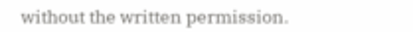without the written permission.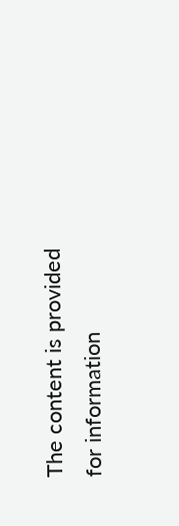The content is provided for information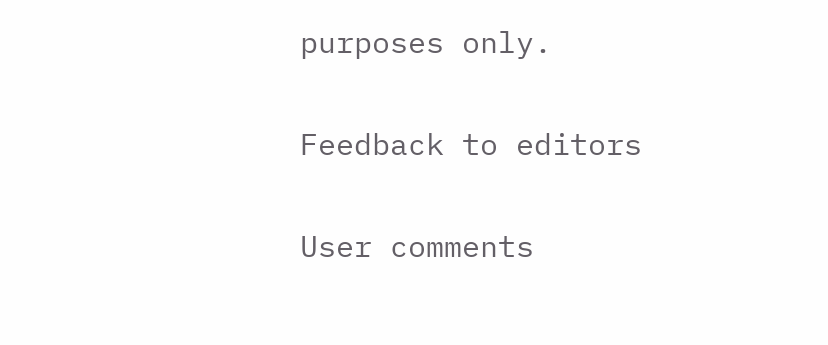purposes only.

Feedback to editors

User comments